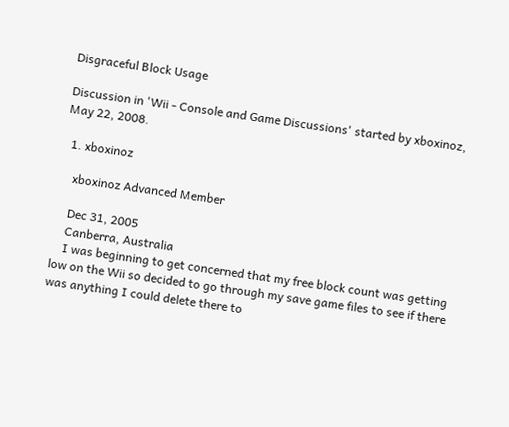Disgraceful Block Usage

Discussion in 'Wii - Console and Game Discussions' started by xboxinoz, May 22, 2008.

  1. xboxinoz

    xboxinoz Advanced Member

    Dec 31, 2005
    Canberra, Australia
    I was beginning to get concerned that my free block count was getting low on the Wii so decided to go through my save game files to see if there was anything I could delete there to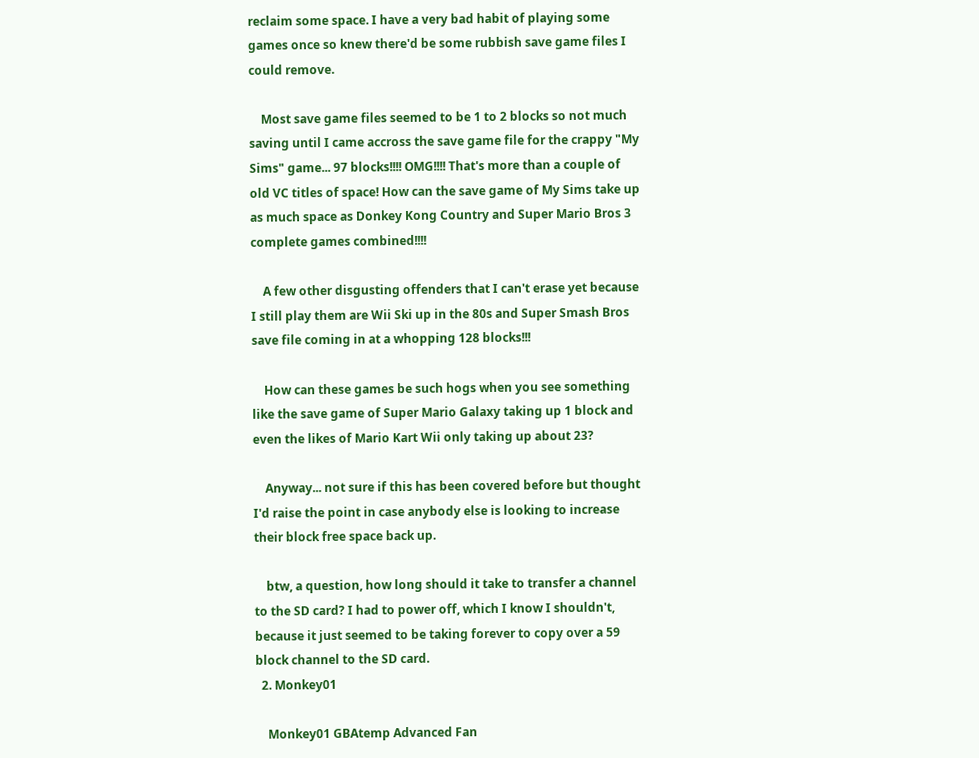reclaim some space. I have a very bad habit of playing some games once so knew there'd be some rubbish save game files I could remove.

    Most save game files seemed to be 1 to 2 blocks so not much saving until I came accross the save game file for the crappy "My Sims" game... 97 blocks!!!! OMG!!!! That's more than a couple of old VC titles of space! How can the save game of My Sims take up as much space as Donkey Kong Country and Super Mario Bros 3 complete games combined!!!!

    A few other disgusting offenders that I can't erase yet because I still play them are Wii Ski up in the 80s and Super Smash Bros save file coming in at a whopping 128 blocks!!!

    How can these games be such hogs when you see something like the save game of Super Mario Galaxy taking up 1 block and even the likes of Mario Kart Wii only taking up about 23?

    Anyway... not sure if this has been covered before but thought I'd raise the point in case anybody else is looking to increase their block free space back up.

    btw, a question, how long should it take to transfer a channel to the SD card? I had to power off, which I know I shouldn't, because it just seemed to be taking forever to copy over a 59 block channel to the SD card.
  2. Monkey01

    Monkey01 GBAtemp Advanced Fan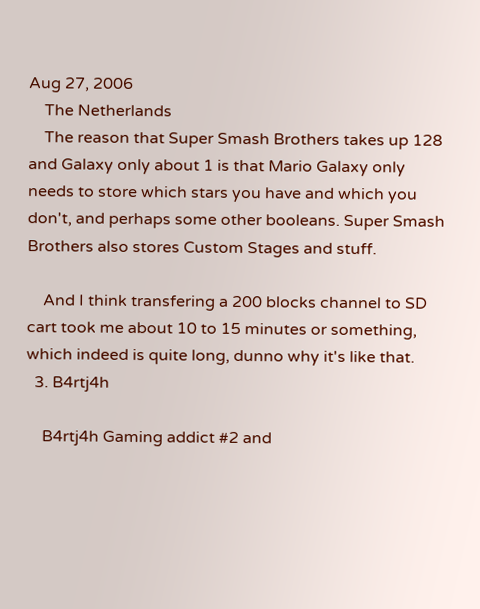Aug 27, 2006
    The Netherlands
    The reason that Super Smash Brothers takes up 128 and Galaxy only about 1 is that Mario Galaxy only needs to store which stars you have and which you don't, and perhaps some other booleans. Super Smash Brothers also stores Custom Stages and stuff.

    And I think transfering a 200 blocks channel to SD cart took me about 10 to 15 minutes or something, which indeed is quite long, dunno why it's like that.
  3. B4rtj4h

    B4rtj4h Gaming addict #2 and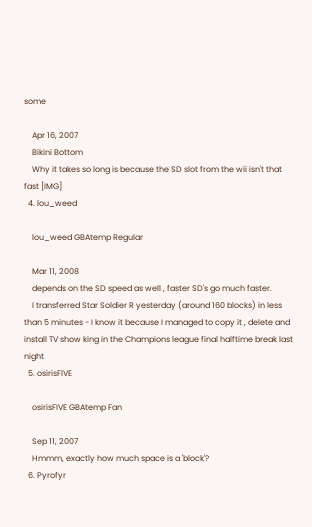some

    Apr 16, 2007
    Bikini Bottom
    Why it takes so long is because the SD slot from the wii isn't that fast [IMG]
  4. lou_weed

    lou_weed GBAtemp Regular

    Mar 11, 2008
    depends on the SD speed as well , faster SD's go much faster.
    I transferred Star Soldier R yesterday (around 160 blocks) in less than 5 minutes - I know it because I managed to copy it , delete and install TV show king in the Champions league final halftime break last night
  5. osirisFIVE

    osirisFIVE GBAtemp Fan

    Sep 11, 2007
    Hmmm, exactly how much space is a 'block'?
  6. Pyrofyr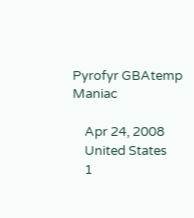Pyrofyr GBAtemp Maniac

    Apr 24, 2008
    United States
    1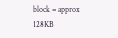block = approx 128KB